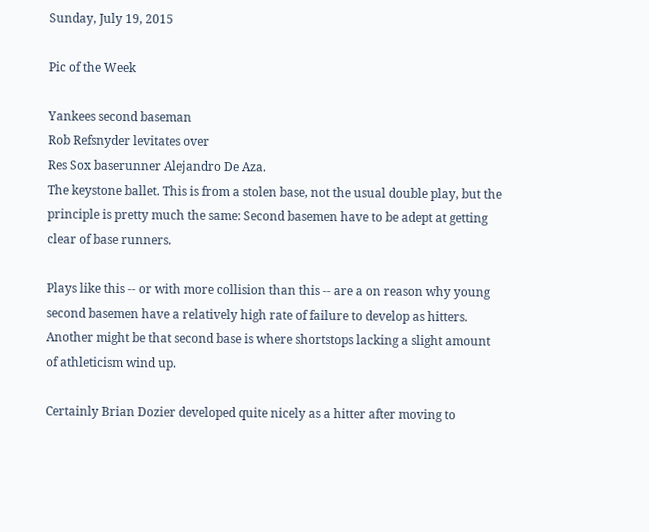Sunday, July 19, 2015

Pic of the Week

Yankees second baseman
Rob Refsnyder levitates over
Res Sox baserunner Alejandro De Aza.
The keystone ballet. This is from a stolen base, not the usual double play, but the principle is pretty much the same: Second basemen have to be adept at getting clear of base runners.

Plays like this -- or with more collision than this -- are a on reason why young second basemen have a relatively high rate of failure to develop as hitters. Another might be that second base is where shortstops lacking a slight amount of athleticism wind up.

Certainly Brian Dozier developed quite nicely as a hitter after moving to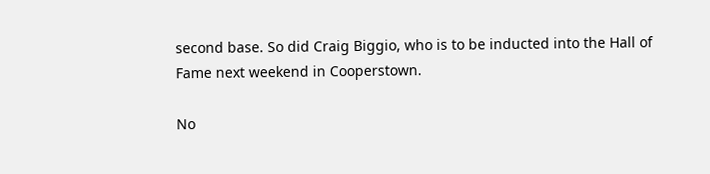second base. So did Craig Biggio, who is to be inducted into the Hall of Fame next weekend in Cooperstown.

No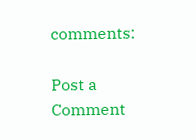comments:

Post a Comment